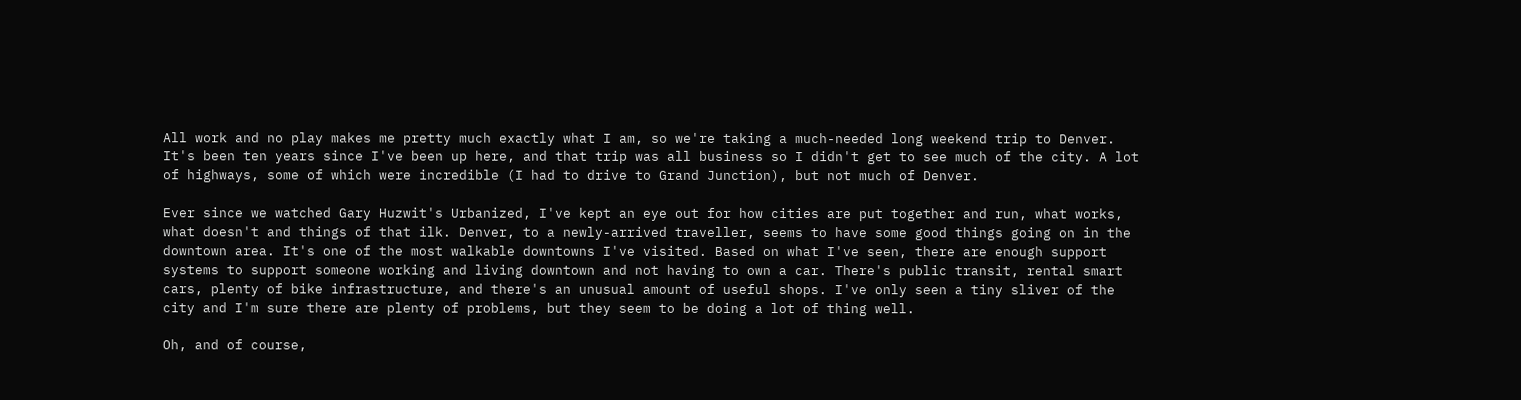All work and no play makes me pretty much exactly what I am, so we're taking a much-needed long weekend trip to Denver. It's been ten years since I've been up here, and that trip was all business so I didn't get to see much of the city. A lot of highways, some of which were incredible (I had to drive to Grand Junction), but not much of Denver.

Ever since we watched Gary Huzwit's Urbanized, I've kept an eye out for how cities are put together and run, what works, what doesn't and things of that ilk. Denver, to a newly-arrived traveller, seems to have some good things going on in the downtown area. It's one of the most walkable downtowns I've visited. Based on what I've seen, there are enough support systems to support someone working and living downtown and not having to own a car. There's public transit, rental smart cars, plenty of bike infrastructure, and there's an unusual amount of useful shops. I've only seen a tiny sliver of the city and I'm sure there are plenty of problems, but they seem to be doing a lot of thing well.

Oh, and of course,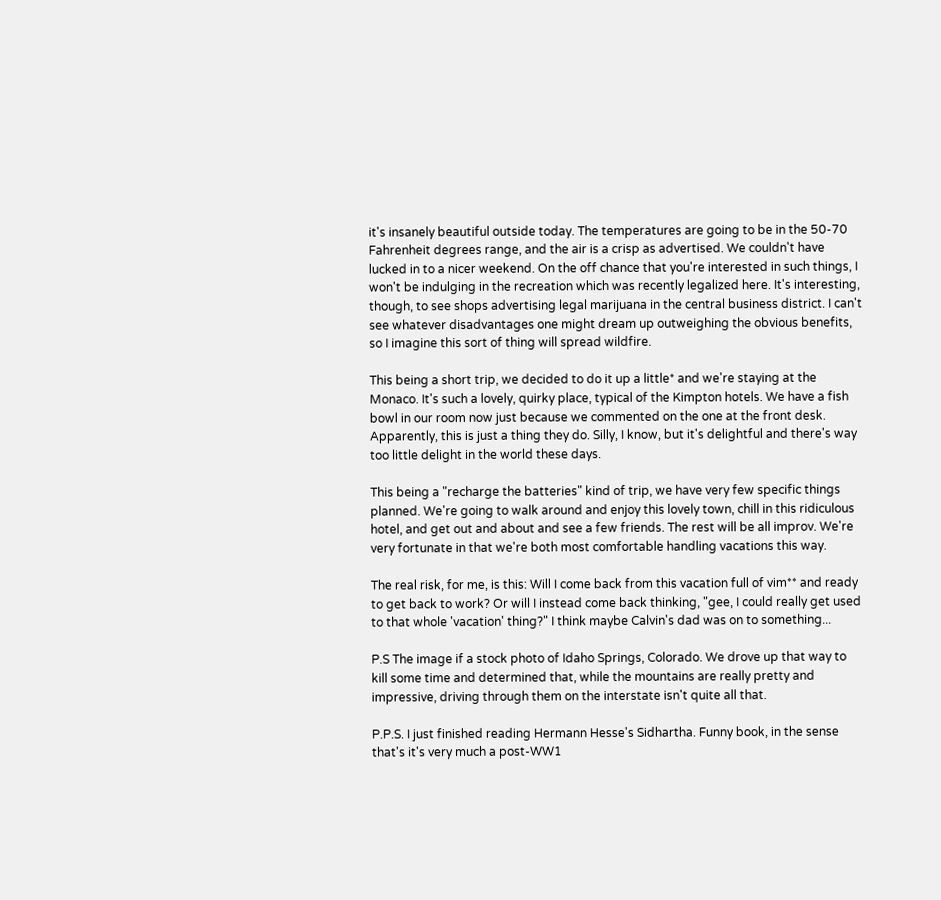it's insanely beautiful outside today. The temperatures are going to be in the 50-70 Fahrenheit degrees range, and the air is a crisp as advertised. We couldn't have lucked in to a nicer weekend. On the off chance that you're interested in such things, I won't be indulging in the recreation which was recently legalized here. It's interesting, though, to see shops advertising legal marijuana in the central business district. I can't see whatever disadvantages one might dream up outweighing the obvious benefits, so I imagine this sort of thing will spread wildfire.

This being a short trip, we decided to do it up a little* and we're staying at the Monaco. It's such a lovely, quirky place, typical of the Kimpton hotels. We have a fish bowl in our room now just because we commented on the one at the front desk. Apparently, this is just a thing they do. Silly, I know, but it's delightful and there's way too little delight in the world these days.

This being a "recharge the batteries" kind of trip, we have very few specific things planned. We're going to walk around and enjoy this lovely town, chill in this ridiculous hotel, and get out and about and see a few friends. The rest will be all improv. We're very fortunate in that we're both most comfortable handling vacations this way.

The real risk, for me, is this: Will I come back from this vacation full of vim** and ready to get back to work? Or will I instead come back thinking, "gee, I could really get used to that whole 'vacation' thing?" I think maybe Calvin's dad was on to something...

P.S The image if a stock photo of Idaho Springs, Colorado. We drove up that way to kill some time and determined that, while the mountains are really pretty and impressive, driving through them on the interstate isn't quite all that.

P.P.S. I just finished reading Hermann Hesse's Sidhartha. Funny book, in the sense that's it's very much a post-WW1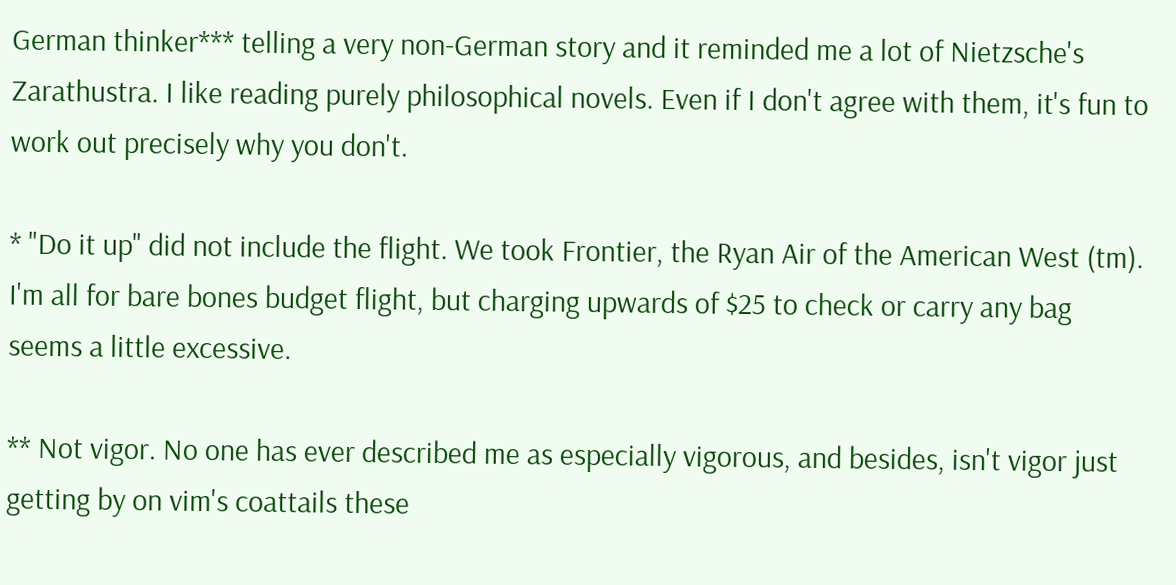German thinker*** telling a very non-German story and it reminded me a lot of Nietzsche's Zarathustra. I like reading purely philosophical novels. Even if I don't agree with them, it's fun to work out precisely why you don't.

* "Do it up" did not include the flight. We took Frontier, the Ryan Air of the American West (tm). I'm all for bare bones budget flight, but charging upwards of $25 to check or carry any bag seems a little excessive.

** Not vigor. No one has ever described me as especially vigorous, and besides, isn't vigor just getting by on vim's coattails these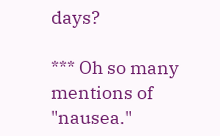days?

*** Oh so many mentions of "nausea."